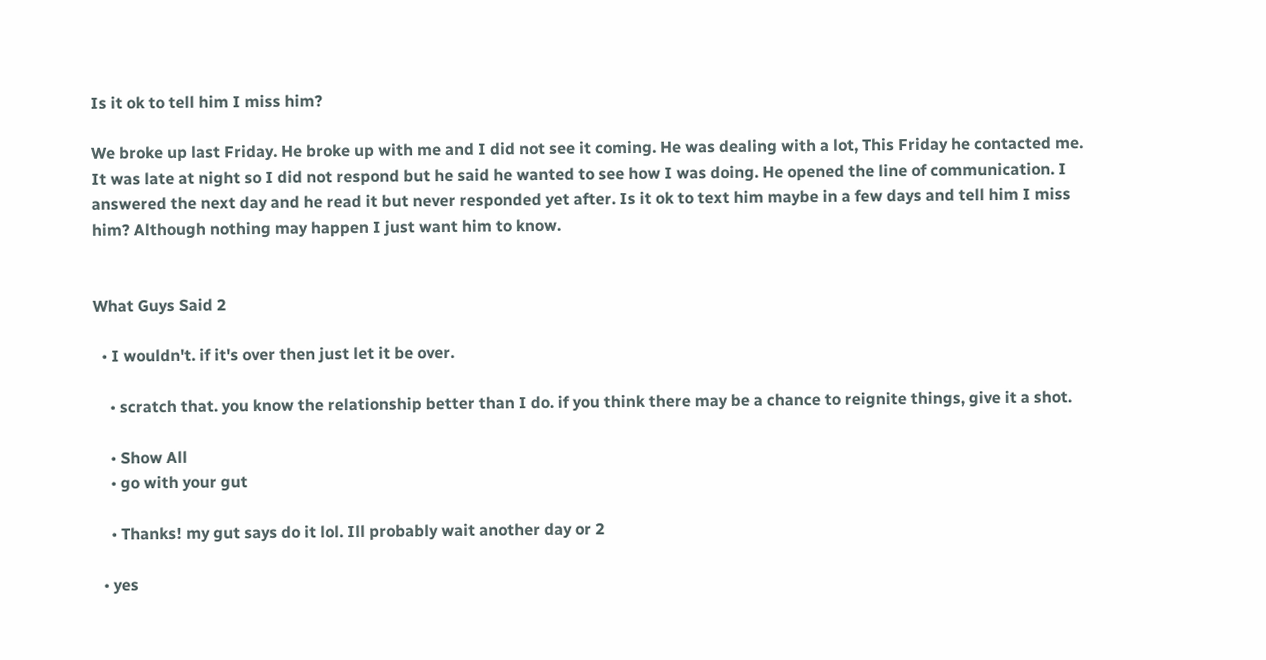Is it ok to tell him I miss him?

We broke up last Friday. He broke up with me and I did not see it coming. He was dealing with a lot, This Friday he contacted me. It was late at night so I did not respond but he said he wanted to see how I was doing. He opened the line of communication. I answered the next day and he read it but never responded yet after. Is it ok to text him maybe in a few days and tell him I miss him? Although nothing may happen I just want him to know.


What Guys Said 2

  • I wouldn't. if it's over then just let it be over.

    • scratch that. you know the relationship better than I do. if you think there may be a chance to reignite things, give it a shot.

    • Show All
    • go with your gut

    • Thanks! my gut says do it lol. Ill probably wait another day or 2

  • yes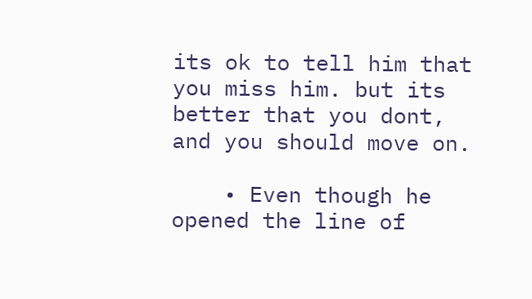its ok to tell him that you miss him. but its better that you dont, and you should move on.

    • Even though he opened the line of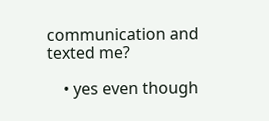communication and texted me?

    • yes even though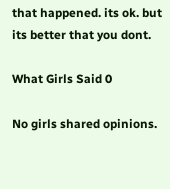that happened. its ok. but its better that you dont.

What Girls Said 0

No girls shared opinions.